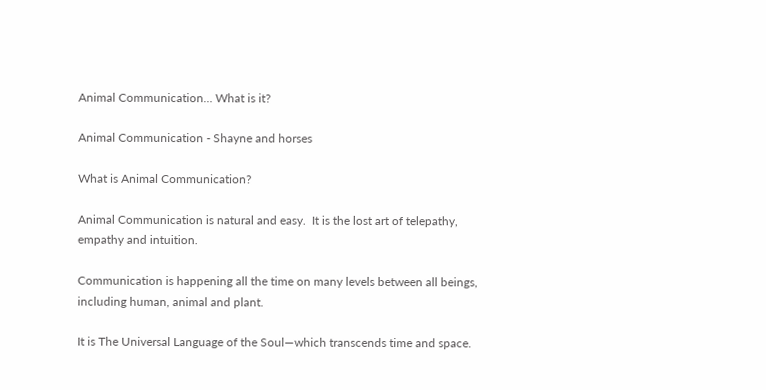Animal Communication… What is it?

Animal Communication - Shayne and horses

What is Animal Communication?

Animal Communication is natural and easy.  It is the lost art of telepathy, empathy and intuition.

Communication is happening all the time on many levels between all beings, including human, animal and plant.

It is The Universal Language of the Soul—which transcends time and space.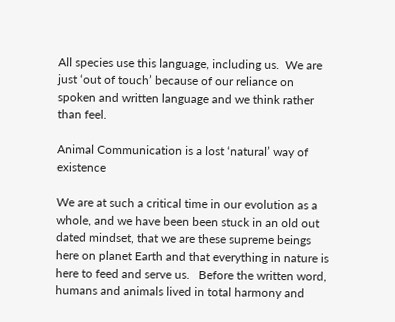All species use this language, including us.  We are just ‘out of touch’ because of our reliance on spoken and written language and we think rather than feel.

Animal Communication is a lost ‘natural’ way of existence

We are at such a critical time in our evolution as a whole, and we have been been stuck in an old out dated mindset, that we are these supreme beings here on planet Earth and that everything in nature is here to feed and serve us.   Before the written word, humans and animals lived in total harmony and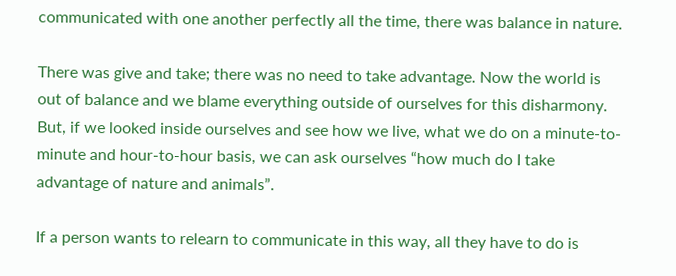communicated with one another perfectly all the time, there was balance in nature.

There was give and take; there was no need to take advantage. Now the world is out of balance and we blame everything outside of ourselves for this disharmony.  But, if we looked inside ourselves and see how we live, what we do on a minute-to-minute and hour-to-hour basis, we can ask ourselves “how much do I take advantage of nature and animals”.

If a person wants to relearn to communicate in this way, all they have to do is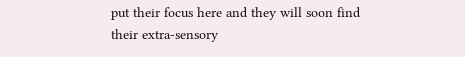put their focus here and they will soon find their extra-sensory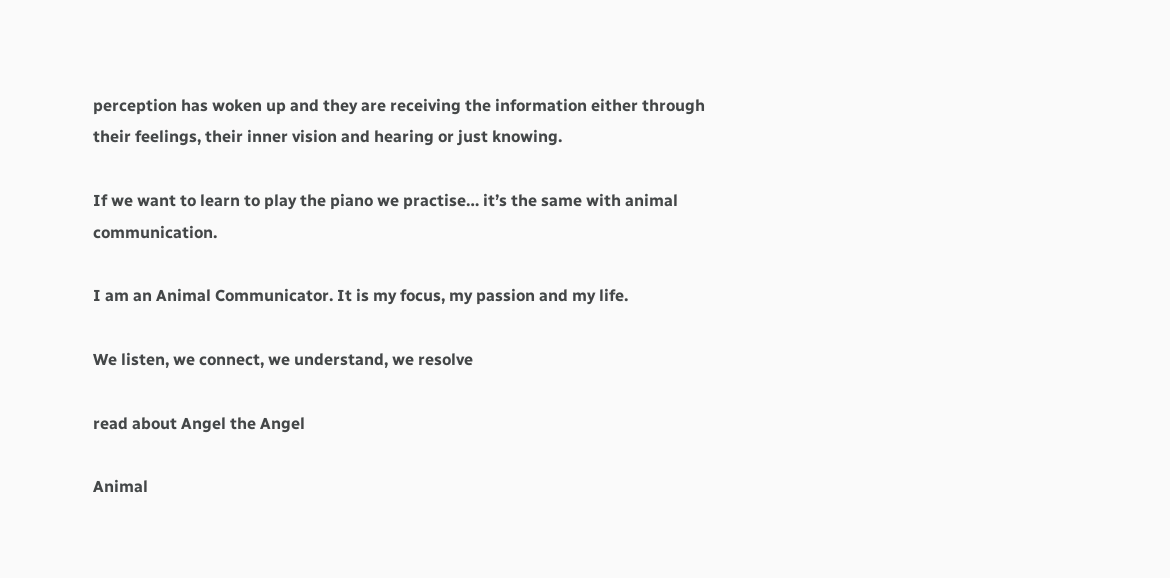perception has woken up and they are receiving the information either through their feelings, their inner vision and hearing or just knowing.

If we want to learn to play the piano we practise… it’s the same with animal communication.

I am an Animal Communicator. It is my focus, my passion and my life.

We listen, we connect, we understand, we resolve

read about Angel the Angel

Animal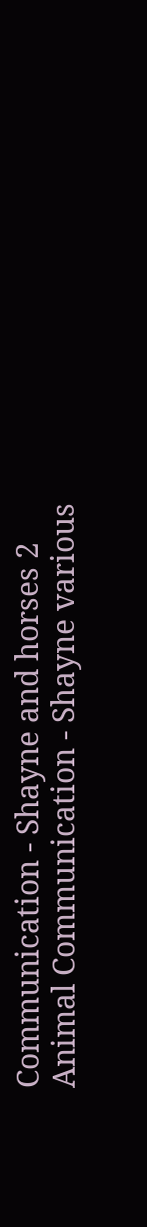Communication - Shayne and horses 2
Animal Communication - Shayne various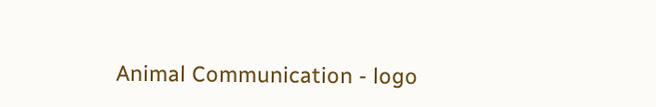Animal Communication - logo